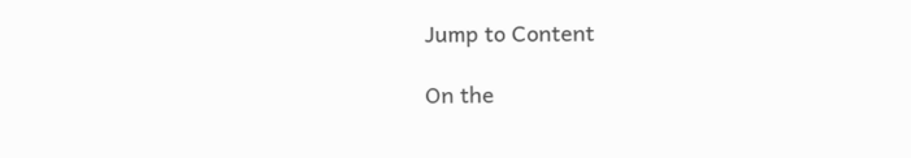Jump to Content

On the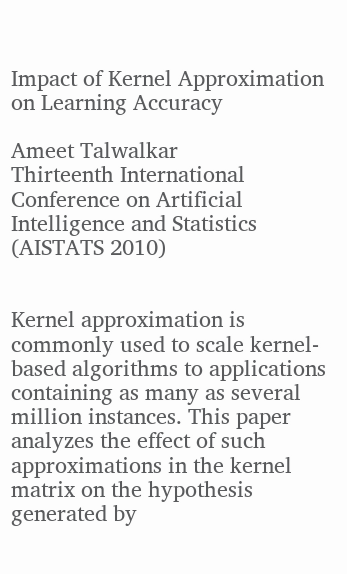Impact of Kernel Approximation on Learning Accuracy

Ameet Talwalkar
Thirteenth International Conference on Artificial Intelligence and Statistics (AISTATS 2010)


Kernel approximation is commonly used to scale kernel-based algorithms to applications containing as many as several million instances. This paper analyzes the effect of such approximations in the kernel matrix on the hypothesis generated by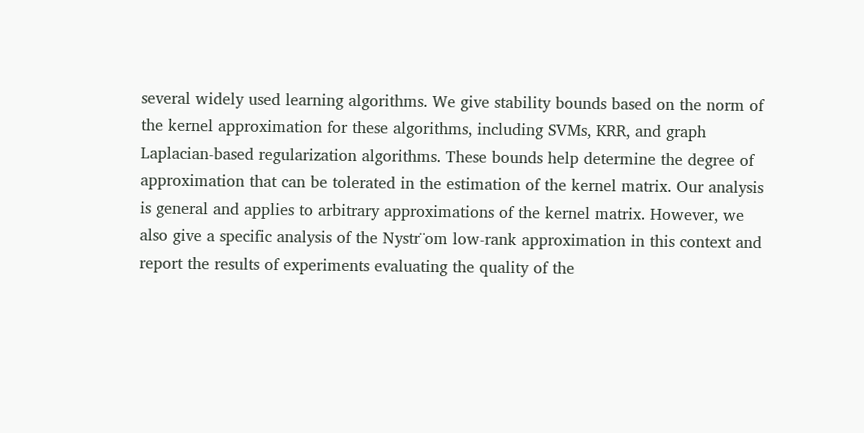several widely used learning algorithms. We give stability bounds based on the norm of the kernel approximation for these algorithms, including SVMs, KRR, and graph Laplacian-based regularization algorithms. These bounds help determine the degree of approximation that can be tolerated in the estimation of the kernel matrix. Our analysis is general and applies to arbitrary approximations of the kernel matrix. However, we also give a specific analysis of the Nystr¨om low-rank approximation in this context and report the results of experiments evaluating the quality of the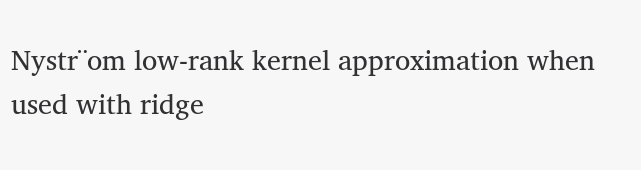Nystr¨om low-rank kernel approximation when used with ridge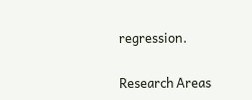regression.

Research Areas